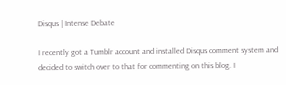Disqus | Intense Debate

I recently got a Tumblr account and installed Disqus comment system and decided to switch over to that for commenting on this blog. I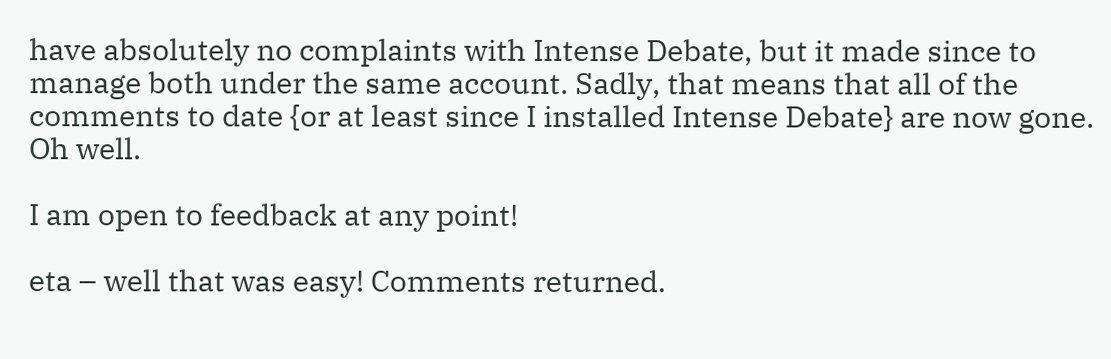have absolutely no complaints with Intense Debate, but it made since to manage both under the same account. Sadly, that means that all of the comments to date {or at least since I installed Intense Debate} are now gone. Oh well.

I am open to feedback at any point!

eta – well that was easy! Comments returned.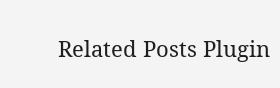Related Posts Plugin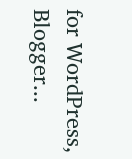for WordPress, Blogger...